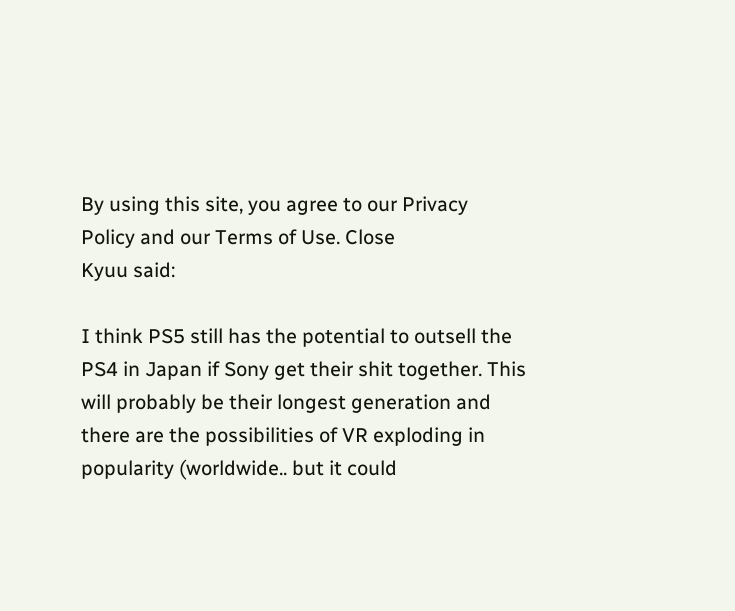By using this site, you agree to our Privacy Policy and our Terms of Use. Close
Kyuu said:

I think PS5 still has the potential to outsell the PS4 in Japan if Sony get their shit together. This will probably be their longest generation and there are the possibilities of VR exploding in popularity (worldwide.. but it could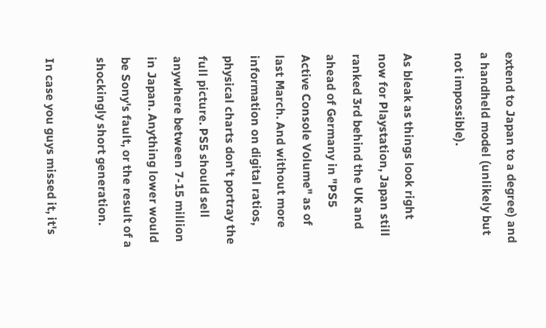extend to Japan to a degree) and a handheld model (unlikely but not impossible).

As bleak as things look right now for Playstation, Japan still ranked 3rd behind the UK and ahead of Germany in "PS5 Active Console Volume" as of last March. And without more information on digital ratios, physical charts don't portray the full picture. PS5 should sell anywhere between 7-15 million in Japan. Anything lower would be Sony's fault, or the result of a shockingly short generation.

In case you guys missed it, it's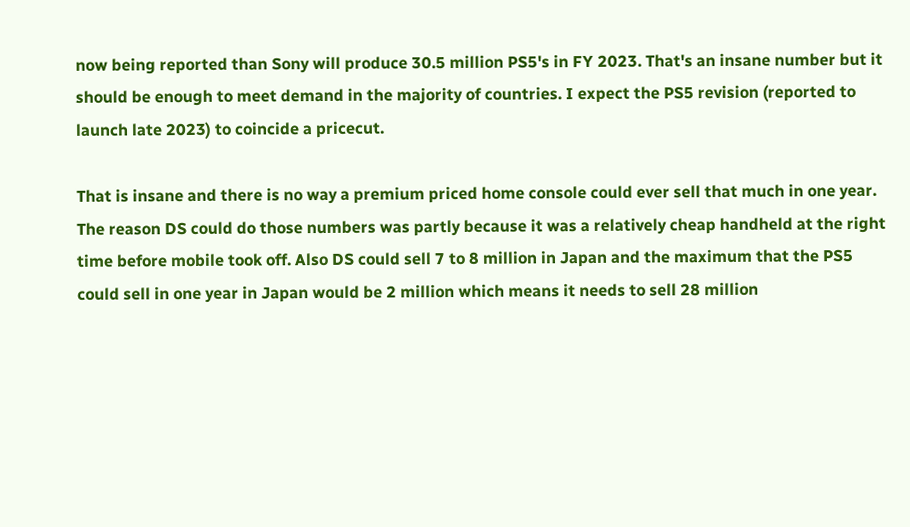now being reported than Sony will produce 30.5 million PS5's in FY 2023. That's an insane number but it should be enough to meet demand in the majority of countries. I expect the PS5 revision (reported to launch late 2023) to coincide a pricecut.

That is insane and there is no way a premium priced home console could ever sell that much in one year. The reason DS could do those numbers was partly because it was a relatively cheap handheld at the right time before mobile took off. Also DS could sell 7 to 8 million in Japan and the maximum that the PS5 could sell in one year in Japan would be 2 million which means it needs to sell 28 million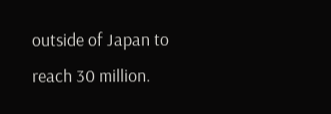outside of Japan to reach 30 million.